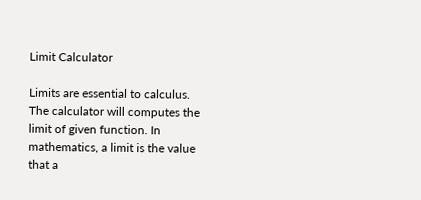Limit Calculator

Limits are essential to calculus. The calculator will computes the limit of given function. In mathematics, a limit is the value that a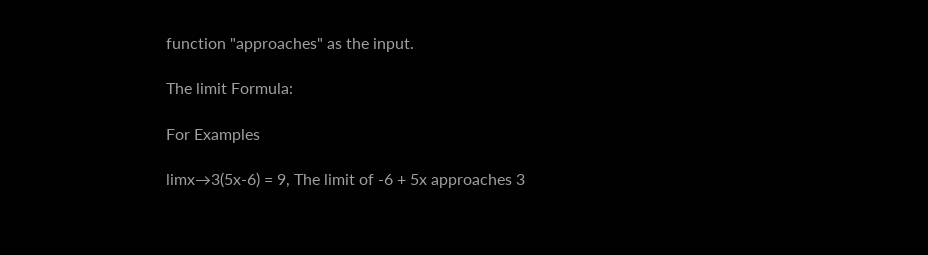function "approaches" as the input.

The limit Formula:

For Examples

limx→3(5x-6) = 9, The limit of -6 + 5x approaches 3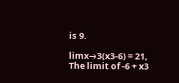is 9.

limx→3(x3-6) = 21, The limit of -6 + x3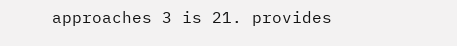approaches 3 is 21. provides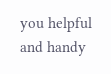you helpful and handy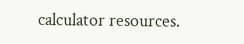calculator resources.